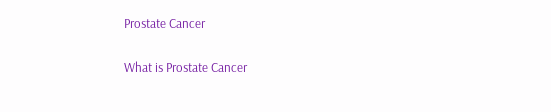Prostate Cancer

What is Prostate Cancer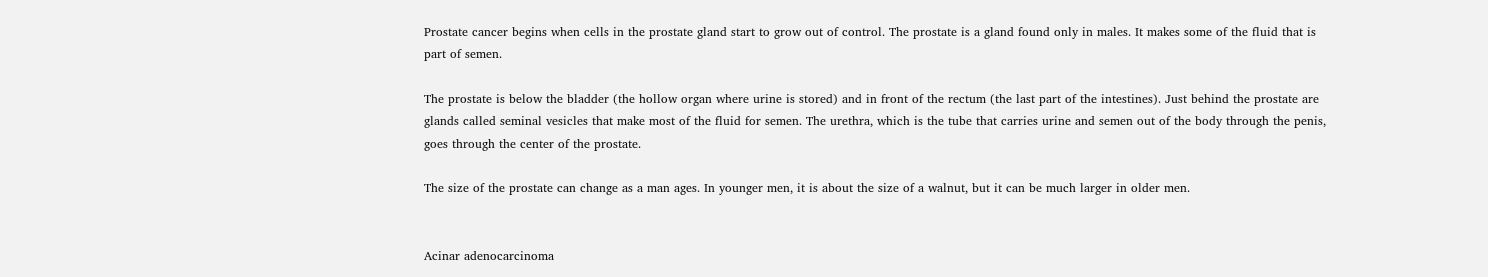Prostate cancer begins when cells in the prostate gland start to grow out of control. The prostate is a gland found only in males. It makes some of the fluid that is part of semen.

The prostate is below the bladder (the hollow organ where urine is stored) and in front of the rectum (the last part of the intestines). Just behind the prostate are glands called seminal vesicles that make most of the fluid for semen. The urethra, which is the tube that carries urine and semen out of the body through the penis, goes through the center of the prostate.

The size of the prostate can change as a man ages. In younger men, it is about the size of a walnut, but it can be much larger in older men.


Acinar adenocarcinoma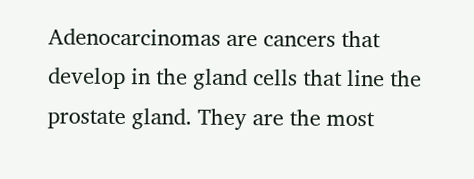Adenocarcinomas are cancers that develop in the gland cells that line the prostate gland. They are the most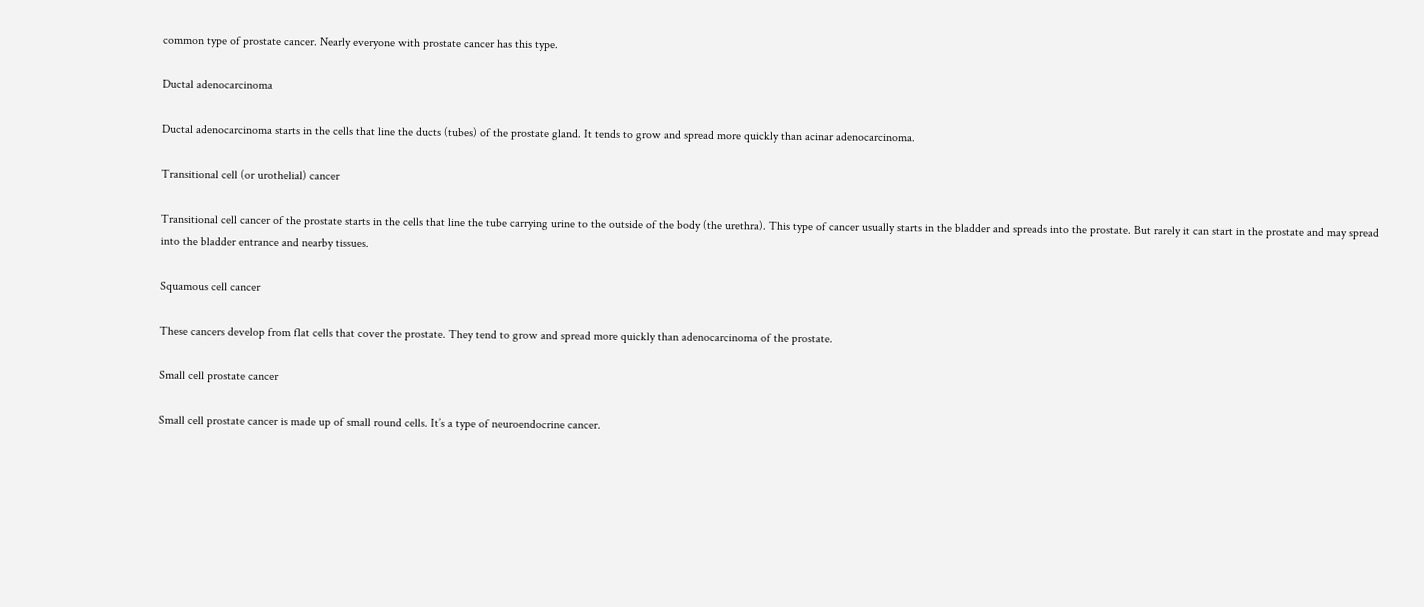common type of prostate cancer. Nearly everyone with prostate cancer has this type.

Ductal adenocarcinoma

Ductal adenocarcinoma starts in the cells that line the ducts (tubes) of the prostate gland. It tends to grow and spread more quickly than acinar adenocarcinoma.

Transitional cell (or urothelial) cancer

Transitional cell cancer of the prostate starts in the cells that line the tube carrying urine to the outside of the body (the urethra). This type of cancer usually starts in the bladder and spreads into the prostate. But rarely it can start in the prostate and may spread into the bladder entrance and nearby tissues.

Squamous cell cancer

These cancers develop from flat cells that cover the prostate. They tend to grow and spread more quickly than adenocarcinoma of the prostate.

Small cell prostate cancer

Small cell prostate cancer is made up of small round cells. It’s a type of neuroendocrine cancer.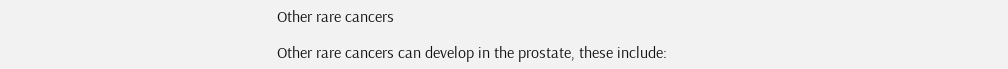Other rare cancers

Other rare cancers can develop in the prostate, these include: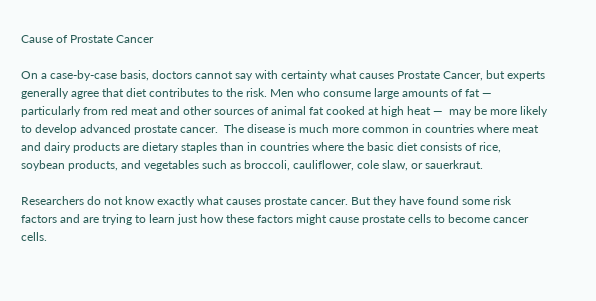Cause of Prostate Cancer

On a case-by-case basis, doctors cannot say with certainty what causes Prostate Cancer, but experts generally agree that diet contributes to the risk. Men who consume large amounts of fat — particularly from red meat and other sources of animal fat cooked at high heat —  may be more likely to develop advanced prostate cancer.  The disease is much more common in countries where meat and dairy products are dietary staples than in countries where the basic diet consists of rice, soybean products, and vegetables such as broccoli, cauliflower, cole slaw, or sauerkraut.

Researchers do not know exactly what causes prostate cancer. But they have found some risk factors and are trying to learn just how these factors might cause prostate cells to become cancer cells.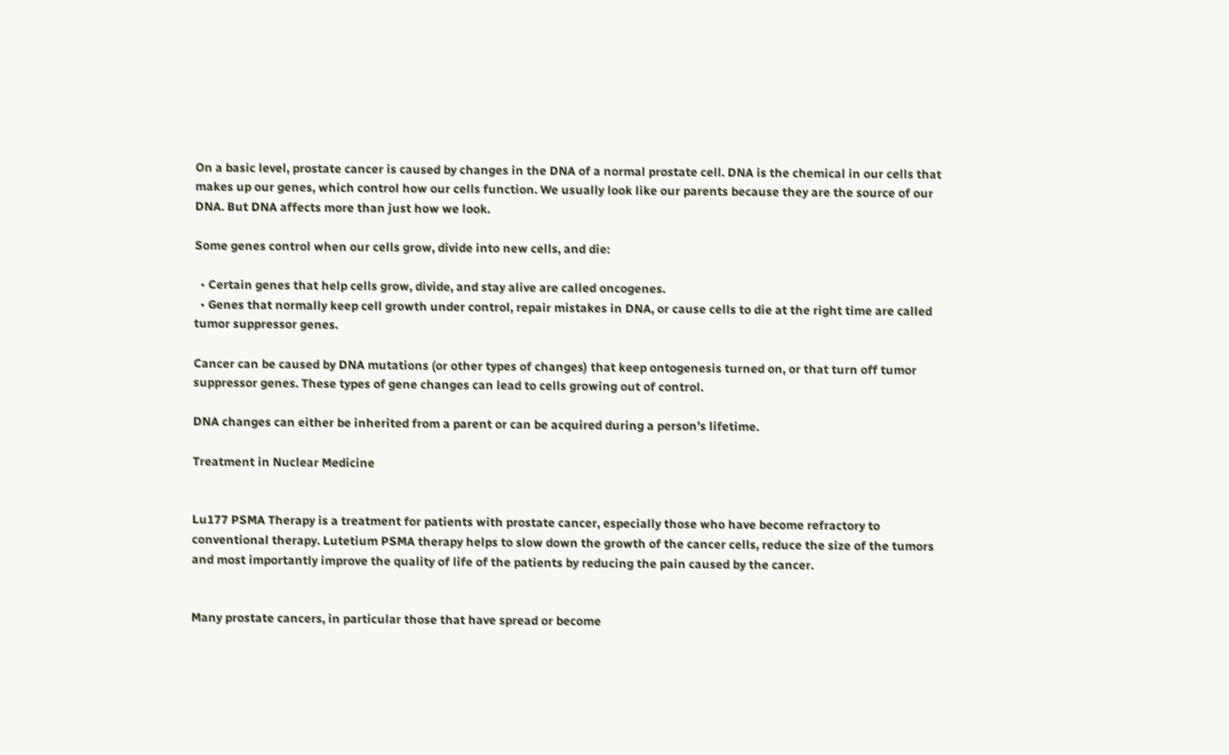On a basic level, prostate cancer is caused by changes in the DNA of a normal prostate cell. DNA is the chemical in our cells that makes up our genes, which control how our cells function. We usually look like our parents because they are the source of our DNA. But DNA affects more than just how we look.

Some genes control when our cells grow, divide into new cells, and die:

  • Certain genes that help cells grow, divide, and stay alive are called oncogenes.
  • Genes that normally keep cell growth under control, repair mistakes in DNA, or cause cells to die at the right time are called tumor suppressor genes.

Cancer can be caused by DNA mutations (or other types of changes) that keep ontogenesis turned on, or that turn off tumor suppressor genes. These types of gene changes can lead to cells growing out of control.

DNA changes can either be inherited from a parent or can be acquired during a person’s lifetime.

Treatment in Nuclear Medicine


Lu177 PSMA Therapy is a treatment for patients with prostate cancer, especially those who have become refractory to conventional therapy. Lutetium PSMA therapy helps to slow down the growth of the cancer cells, reduce the size of the tumors and most importantly improve the quality of life of the patients by reducing the pain caused by the cancer.


Many prostate cancers, in particular those that have spread or become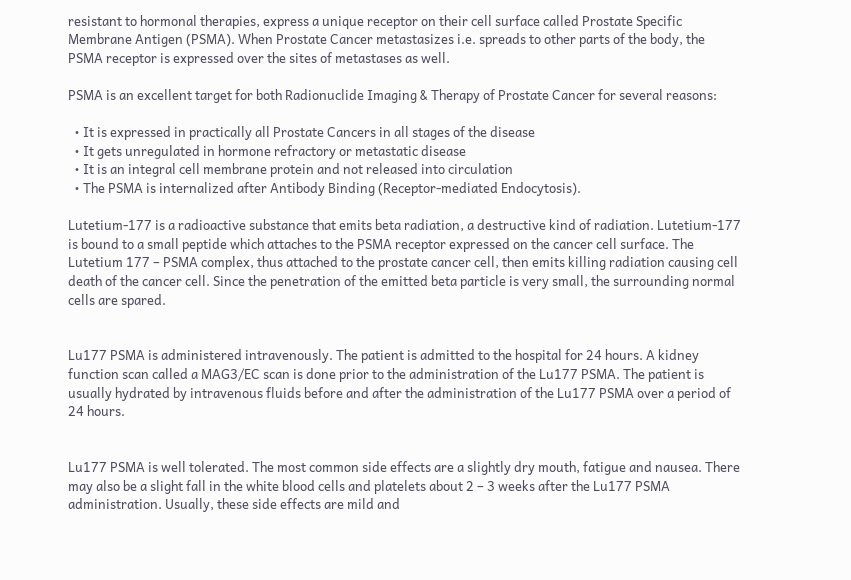resistant to hormonal therapies, express a unique receptor on their cell surface called Prostate Specific Membrane Antigen (PSMA). When Prostate Cancer metastasizes i.e. spreads to other parts of the body, the PSMA receptor is expressed over the sites of metastases as well.

PSMA is an excellent target for both Radionuclide Imaging & Therapy of Prostate Cancer for several reasons:

  • It is expressed in practically all Prostate Cancers in all stages of the disease
  • It gets unregulated in hormone refractory or metastatic disease
  • It is an integral cell membrane protein and not released into circulation
  • The PSMA is internalized after Antibody Binding (Receptor-mediated Endocytosis).

Lutetium-177 is a radioactive substance that emits beta radiation, a destructive kind of radiation. Lutetium-177 is bound to a small peptide which attaches to the PSMA receptor expressed on the cancer cell surface. The Lutetium 177 – PSMA complex, thus attached to the prostate cancer cell, then emits killing radiation causing cell death of the cancer cell. Since the penetration of the emitted beta particle is very small, the surrounding normal cells are spared.


Lu177 PSMA is administered intravenously. The patient is admitted to the hospital for 24 hours. A kidney function scan called a MAG3/EC scan is done prior to the administration of the Lu177 PSMA. The patient is usually hydrated by intravenous fluids before and after the administration of the Lu177 PSMA over a period of 24 hours.


Lu177 PSMA is well tolerated. The most common side effects are a slightly dry mouth, fatigue and nausea. There may also be a slight fall in the white blood cells and platelets about 2 – 3 weeks after the Lu177 PSMA administration. Usually, these side effects are mild and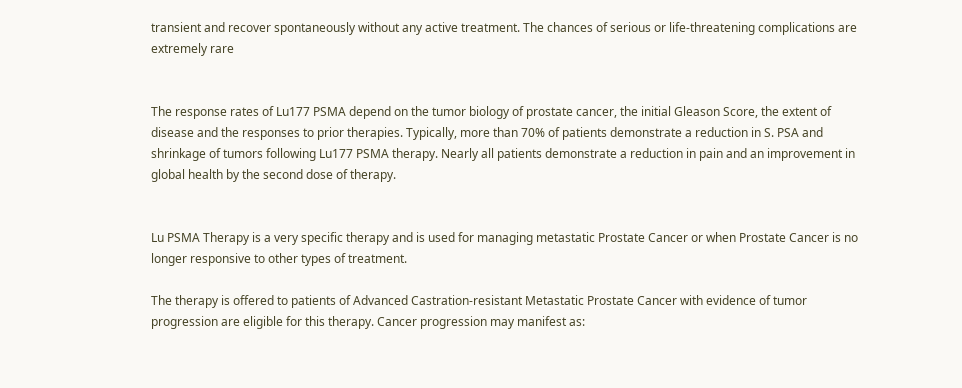transient and recover spontaneously without any active treatment. The chances of serious or life-threatening complications are extremely rare


The response rates of Lu177 PSMA depend on the tumor biology of prostate cancer, the initial Gleason Score, the extent of disease and the responses to prior therapies. Typically, more than 70% of patients demonstrate a reduction in S. PSA and shrinkage of tumors following Lu177 PSMA therapy. Nearly all patients demonstrate a reduction in pain and an improvement in global health by the second dose of therapy.


Lu PSMA Therapy is a very specific therapy and is used for managing metastatic Prostate Cancer or when Prostate Cancer is no longer responsive to other types of treatment.

The therapy is offered to patients of Advanced Castration-resistant Metastatic Prostate Cancer with evidence of tumor progression are eligible for this therapy. Cancer progression may manifest as: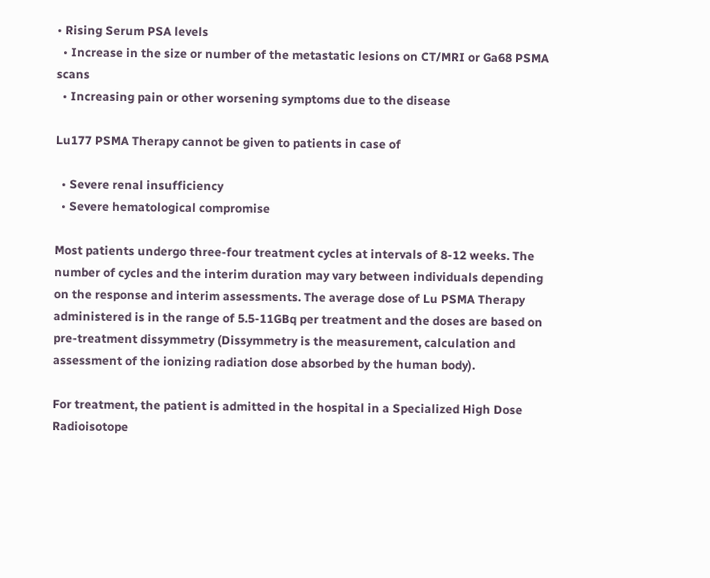• Rising Serum PSA levels
  • Increase in the size or number of the metastatic lesions on CT/MRI or Ga68 PSMA scans
  • Increasing pain or other worsening symptoms due to the disease

Lu177 PSMA Therapy cannot be given to patients in case of

  • Severe renal insufficiency
  • Severe hematological compromise

Most patients undergo three-four treatment cycles at intervals of 8-12 weeks. The number of cycles and the interim duration may vary between individuals depending on the response and interim assessments. The average dose of Lu PSMA Therapy administered is in the range of 5.5-11GBq per treatment and the doses are based on pre-treatment dissymmetry (Dissymmetry is the measurement, calculation and assessment of the ionizing radiation dose absorbed by the human body).

For treatment, the patient is admitted in the hospital in a Specialized High Dose Radioisotope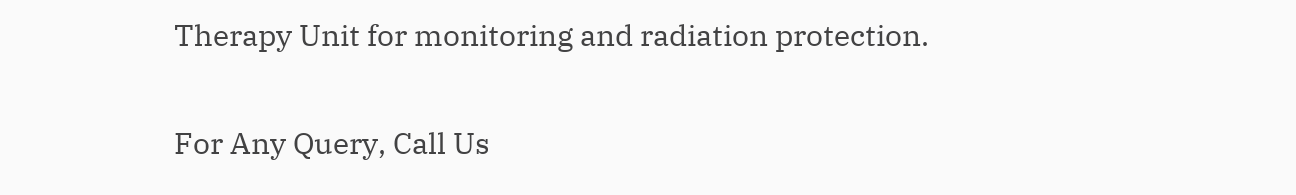Therapy Unit for monitoring and radiation protection.

For Any Query, Call Us